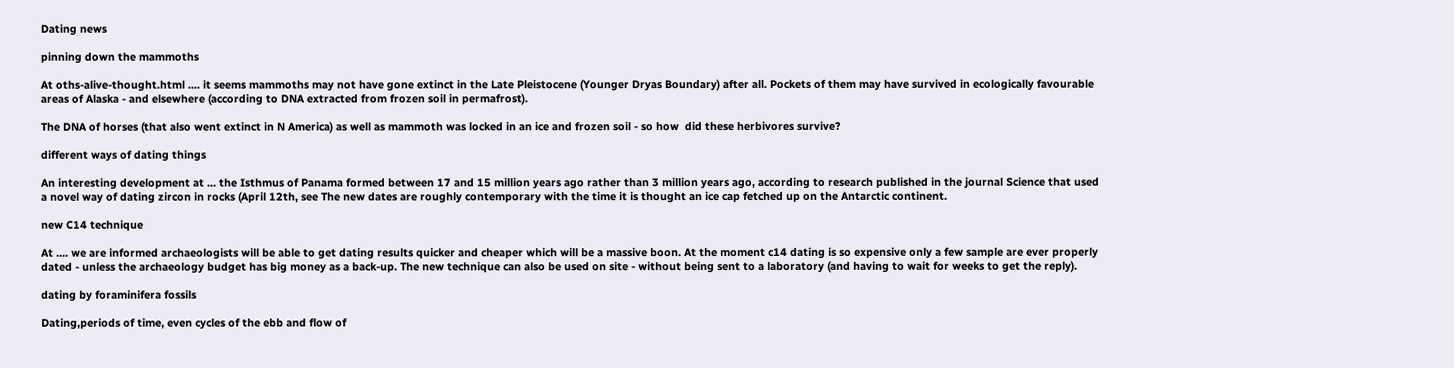Dating news

pinning down the mammoths

At oths-alive-thought.html .... it seems mammoths may not have gone extinct in the Late Pleistocene (Younger Dryas Boundary) after all. Pockets of them may have survived in ecologically favourable areas of Alaska - and elsewhere (according to DNA extracted from frozen soil in permafrost).

The DNA of horses (that also went extinct in N America) as well as mammoth was locked in an ice and frozen soil - so how  did these herbivores survive?

different ways of dating things

An interesting development at ... the Isthmus of Panama formed between 17 and 15 million years ago rather than 3 million years ago, according to research published in the journal Science that used a novel way of dating zircon in rocks (April 12th, see The new dates are roughly contemporary with the time it is thought an ice cap fetched up on the Antarctic continent.

new C14 technique

At .... we are informed archaeologists will be able to get dating results quicker and cheaper which will be a massive boon. At the moment c14 dating is so expensive only a few sample are ever properly dated - unless the archaeology budget has big money as a back-up. The new technique can also be used on site - without being sent to a laboratory (and having to wait for weeks to get the reply).

dating by foraminifera fossils

Dating,periods of time, even cycles of the ebb and flow of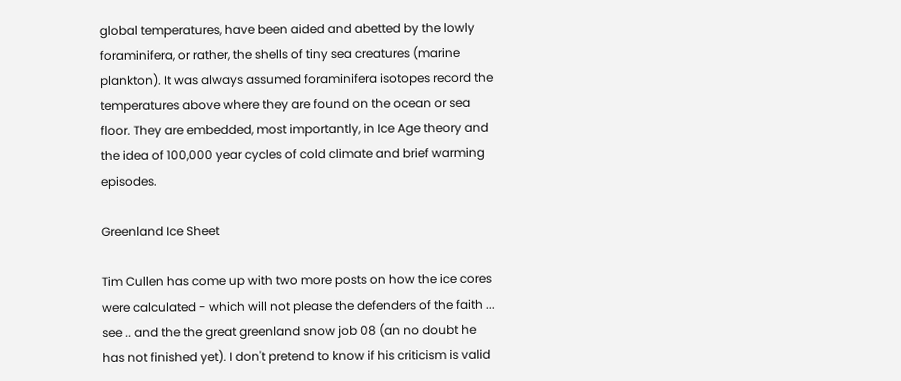global temperatures, have been aided and abetted by the lowly foraminifera, or rather, the shells of tiny sea creatures (marine plankton). It was always assumed foraminifera isotopes record the temperatures above where they are found on the ocean or sea floor. They are embedded, most importantly, in Ice Age theory and the idea of 100,000 year cycles of cold climate and brief warming episodes.

Greenland Ice Sheet

Tim Cullen has come up with two more posts on how the ice cores were calculated - which will not please the defenders of the faith ... see .. and the the great greenland snow job 08 (an no doubt he has not finished yet). I don't pretend to know if his criticism is valid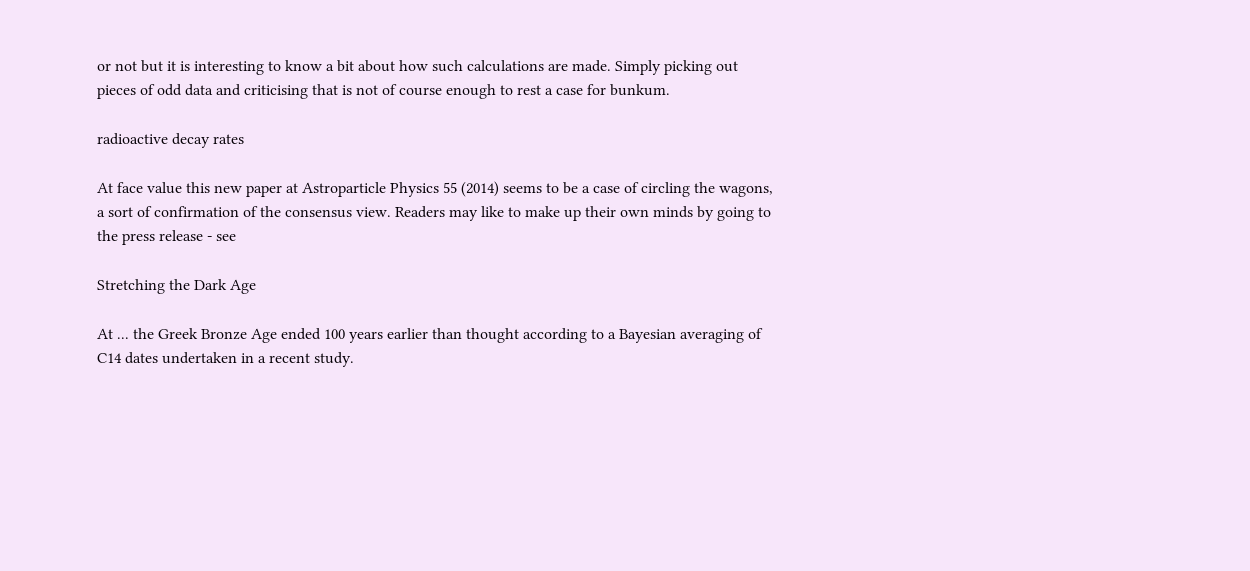or not but it is interesting to know a bit about how such calculations are made. Simply picking out pieces of odd data and criticising that is not of course enough to rest a case for bunkum.

radioactive decay rates

At face value this new paper at Astroparticle Physics 55 (2014) seems to be a case of circling the wagons, a sort of confirmation of the consensus view. Readers may like to make up their own minds by going to the press release - see

Stretching the Dark Age

At ... the Greek Bronze Age ended 100 years earlier than thought according to a Bayesian averaging of C14 dates undertaken in a recent study.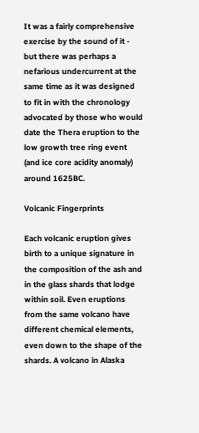It was a fairly comprehensive exercise by the sound of it - but there was perhaps a nefarious undercurrent at the same time as it was designed to fit in with the chronology advocated by those who would date the Thera eruption to the low growth tree ring event (and ice core acidity anomaly) around 1625BC.

Volcanic Fingerprints

Each volcanic eruption gives birth to a unique signature in the composition of the ash and in the glass shards that lodge within soil. Even eruptions from the same volcano have different chemical elements, even down to the shape of the shards. A volcano in Alaska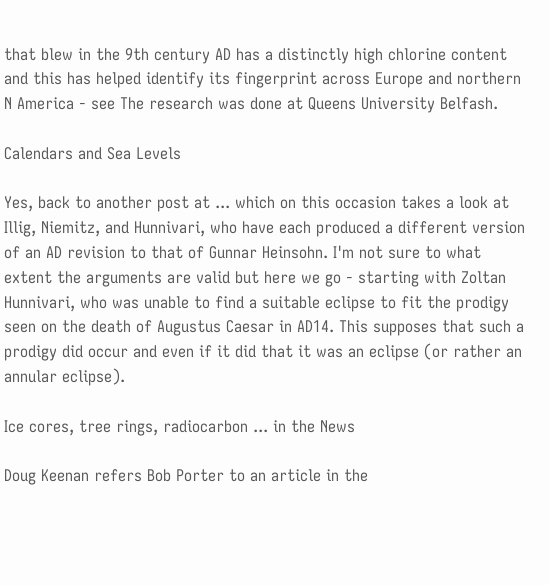that blew in the 9th century AD has a distinctly high chlorine content and this has helped identify its fingerprint across Europe and northern N America - see The research was done at Queens University Belfash.

Calendars and Sea Levels

Yes, back to another post at ... which on this occasion takes a look at Illig, Niemitz, and Hunnivari, who have each produced a different version of an AD revision to that of Gunnar Heinsohn. I'm not sure to what extent the arguments are valid but here we go - starting with Zoltan Hunnivari, who was unable to find a suitable eclipse to fit the prodigy seen on the death of Augustus Caesar in AD14. This supposes that such a prodigy did occur and even if it did that it was an eclipse (or rather an annular eclipse).

Ice cores, tree rings, radiocarbon ... in the News

Doug Keenan refers Bob Porter to an article in the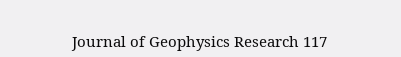Journal of Geophysics Research 117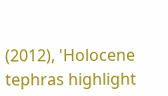(2012), 'Holocene tephras highlight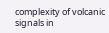complexity of volcanic signals in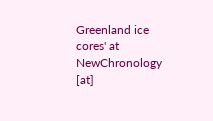Greenland ice cores' at NewChronology [at]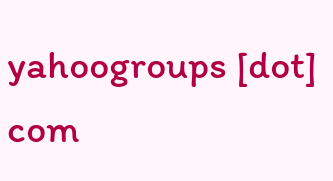yahoogroups [dot] com